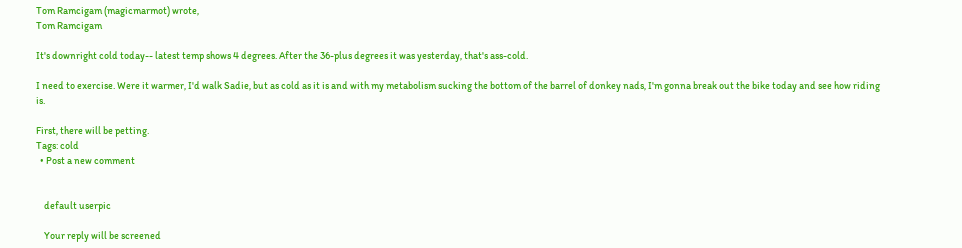Tom Ramcigam (magicmarmot) wrote,
Tom Ramcigam

It's downright cold today-- latest temp shows 4 degrees. After the 36-plus degrees it was yesterday, that's ass-cold.

I need to exercise. Were it warmer, I'd walk Sadie, but as cold as it is and with my metabolism sucking the bottom of the barrel of donkey nads, I'm gonna break out the bike today and see how riding is.

First, there will be petting.
Tags: cold
  • Post a new comment


    default userpic

    Your reply will be screened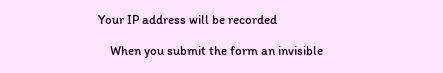Your IP address will be recorded

    When you submit the form an invisible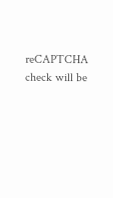reCAPTCHA check will be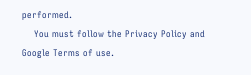performed.
    You must follow the Privacy Policy and Google Terms of use.